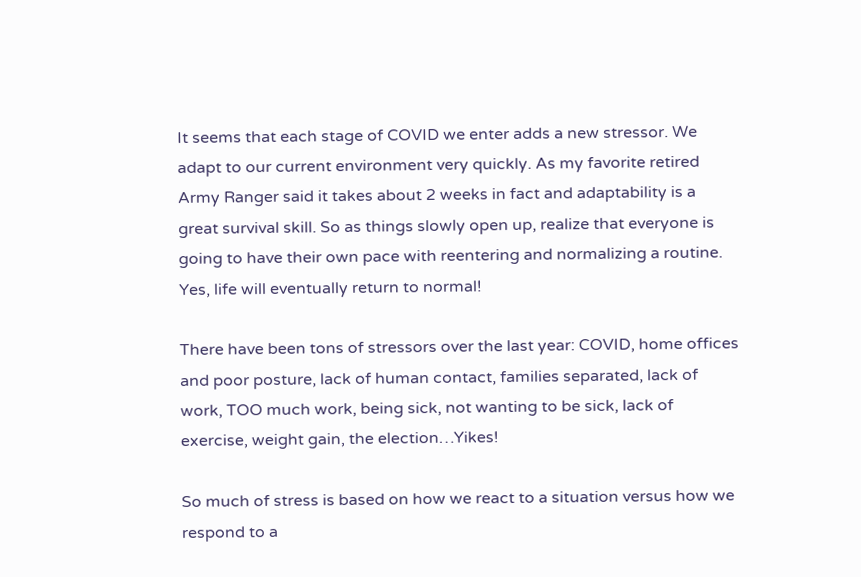It seems that each stage of COVID we enter adds a new stressor. We adapt to our current environment very quickly. As my favorite retired Army Ranger said it takes about 2 weeks in fact and adaptability is a great survival skill. So as things slowly open up, realize that everyone is going to have their own pace with reentering and normalizing a routine. Yes, life will eventually return to normal!

There have been tons of stressors over the last year: COVID, home offices and poor posture, lack of human contact, families separated, lack of work, TOO much work, being sick, not wanting to be sick, lack of exercise, weight gain, the election…Yikes!

So much of stress is based on how we react to a situation versus how we respond to a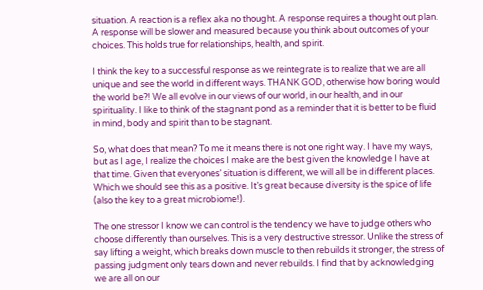situation. A reaction is a reflex aka no thought. A response requires a thought out plan. A response will be slower and measured because you think about outcomes of your choices. This holds true for relationships, health, and spirit.

I think the key to a successful response as we reintegrate is to realize that we are all unique and see the world in different ways. THANK GOD, otherwise how boring would the world be?! We all evolve in our views of our world, in our health, and in our spirituality. I like to think of the stagnant pond as a reminder that it is better to be fluid in mind, body and spirit than to be stagnant.

So, what does that mean? To me it means there is not one right way. I have my ways, but as I age, I realize the choices I make are the best given the knowledge I have at that time. Given that everyones’ situation is different, we will all be in different places. Which we should see this as a positive. It’s great because diversity is the spice of life (also the key to a great microbiome!).

The one stressor I know we can control is the tendency we have to judge others who choose differently than ourselves. This is a very destructive stressor. Unlike the stress of say lifting a weight, which breaks down muscle to then rebuilds it stronger, the stress of passing judgment only tears down and never rebuilds. I find that by acknowledging we are all on our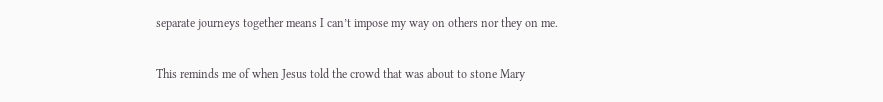separate journeys together means I can’t impose my way on others nor they on me.

This reminds me of when Jesus told the crowd that was about to stone Mary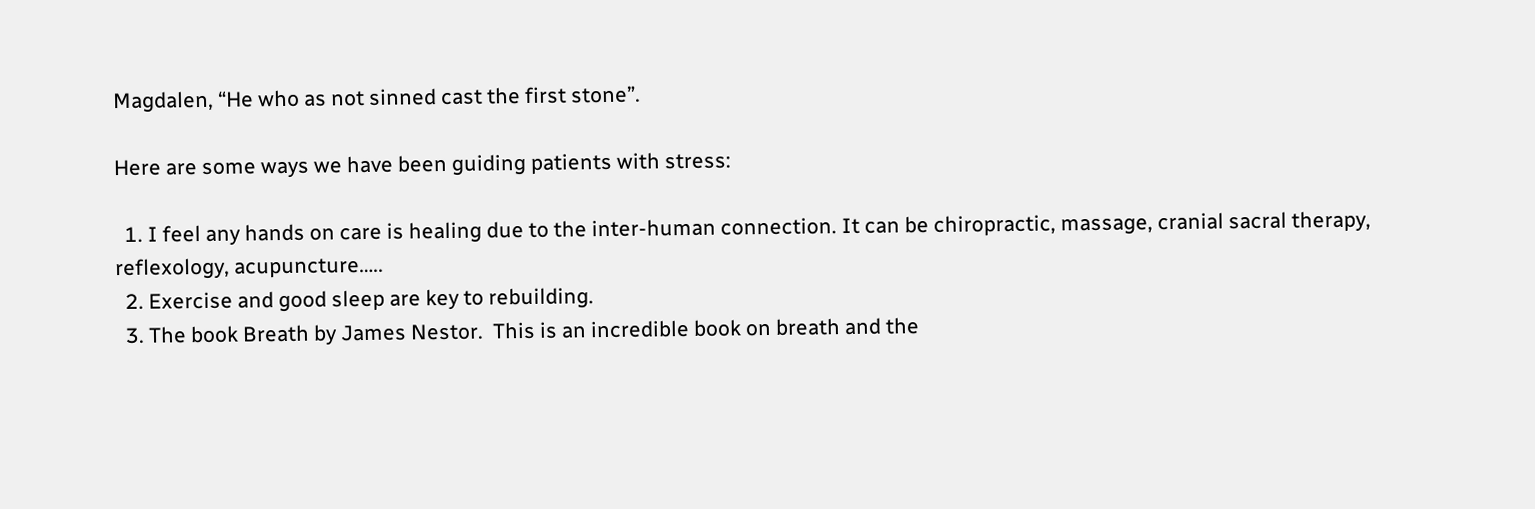Magdalen, “He who as not sinned cast the first stone”.

Here are some ways we have been guiding patients with stress:

  1. I feel any hands on care is healing due to the inter-human connection. It can be chiropractic, massage, cranial sacral therapy, reflexology, acupuncture…..
  2. Exercise and good sleep are key to rebuilding.
  3. The book Breath by James Nestor.  This is an incredible book on breath and the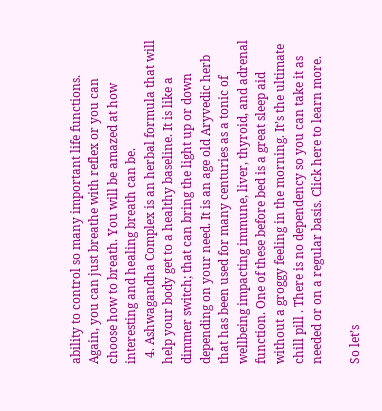ability to control so many important life functions. Again, you can just breathe with reflex or you can choose how to breath. You will be amazed at how interesting and healing breath can be.
  4. Ashwagandha Complex is an herbal formula that will help your body get to a healthy baseline. It is like a dimmer switch; that can bring the light up or down depending on your need. It is an age old Aryvedic herb that has been used for many centuries as a tonic of wellbeing impacting immune, liver, thyroid, and adrenal function. One of these before bed is a great sleep aid without a groggy feeling in the morning. It’s the ultimate chill pill . There is no dependency so you can take it as needed or on a regular basis. Click here to learn more.

So let’s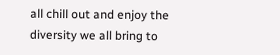all chill out and enjoy the diversity we all bring to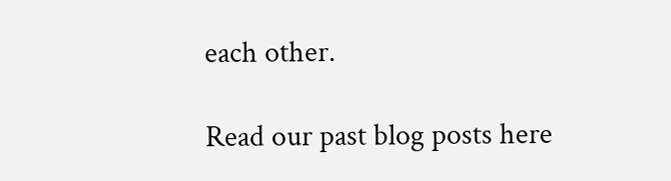each other.

Read our past blog posts here